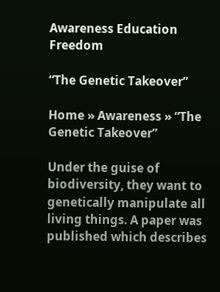Awareness Education Freedom

“The Genetic Takeover”

Home » Awareness » “The Genetic Takeover”

Under the guise of biodiversity, they want to genetically manipulate all living things. A paper was published which describes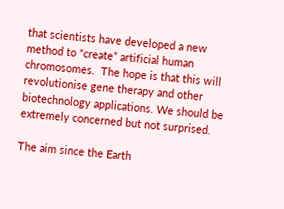that scientists have developed a new method to “create” artificial human chromosomes.  The hope is that this will revolutionise gene therapy and other biotechnology applications. We should be extremely concerned but not surprised.

The aim since the Earth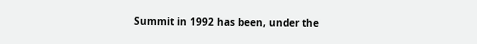Summit in 1992 has been, under the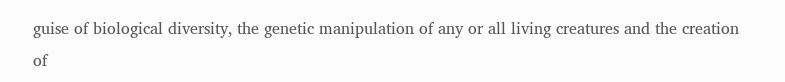guise of biological diversity, the genetic manipulation of any or all living creatures and the creation of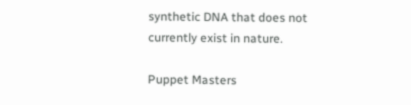synthetic DNA that does not currently exist in nature.

Puppet Masters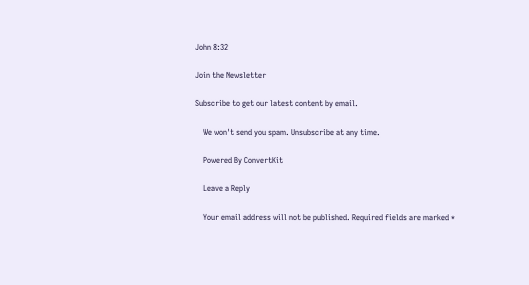John 8:32

Join the Newsletter

Subscribe to get our latest content by email.

    We won't send you spam. Unsubscribe at any time.

    Powered By ConvertKit

    Leave a Reply

    Your email address will not be published. Required fields are marked *